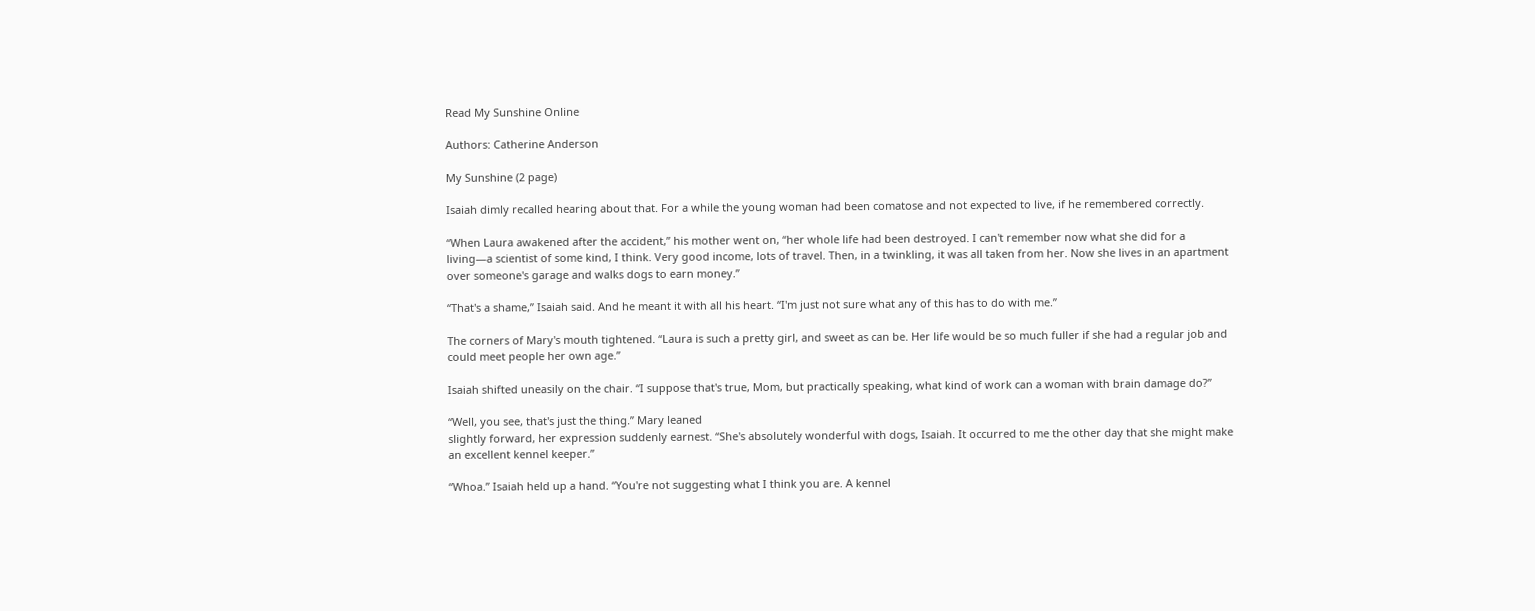Read My Sunshine Online

Authors: Catherine Anderson

My Sunshine (2 page)

Isaiah dimly recalled hearing about that. For a while the young woman had been comatose and not expected to live, if he remembered correctly.

“When Laura awakened after the accident,” his mother went on, “her whole life had been destroyed. I can't remember now what she did for a living—a scientist of some kind, I think. Very good income, lots of travel. Then, in a twinkling, it was all taken from her. Now she lives in an apartment over someone's garage and walks dogs to earn money.”

“That's a shame,” Isaiah said. And he meant it with all his heart. “I'm just not sure what any of this has to do with me.”

The corners of Mary's mouth tightened. “Laura is such a pretty girl, and sweet as can be. Her life would be so much fuller if she had a regular job and could meet people her own age.”

Isaiah shifted uneasily on the chair. “I suppose that's true, Mom, but practically speaking, what kind of work can a woman with brain damage do?”

“Well, you see, that's just the thing.” Mary leaned
slightly forward, her expression suddenly earnest. “She's absolutely wonderful with dogs, Isaiah. It occurred to me the other day that she might make an excellent kennel keeper.”

“Whoa.” Isaiah held up a hand. “You're not suggesting what I think you are. A kennel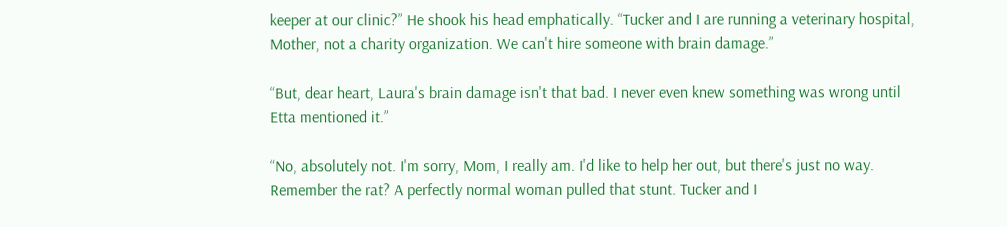keeper at our clinic?” He shook his head emphatically. “Tucker and I are running a veterinary hospital, Mother, not a charity organization. We can't hire someone with brain damage.”

“But, dear heart, Laura's brain damage isn't that bad. I never even knew something was wrong until Etta mentioned it.”

“No, absolutely not. I'm sorry, Mom, I really am. I'd like to help her out, but there's just no way. Remember the rat? A perfectly normal woman pulled that stunt. Tucker and I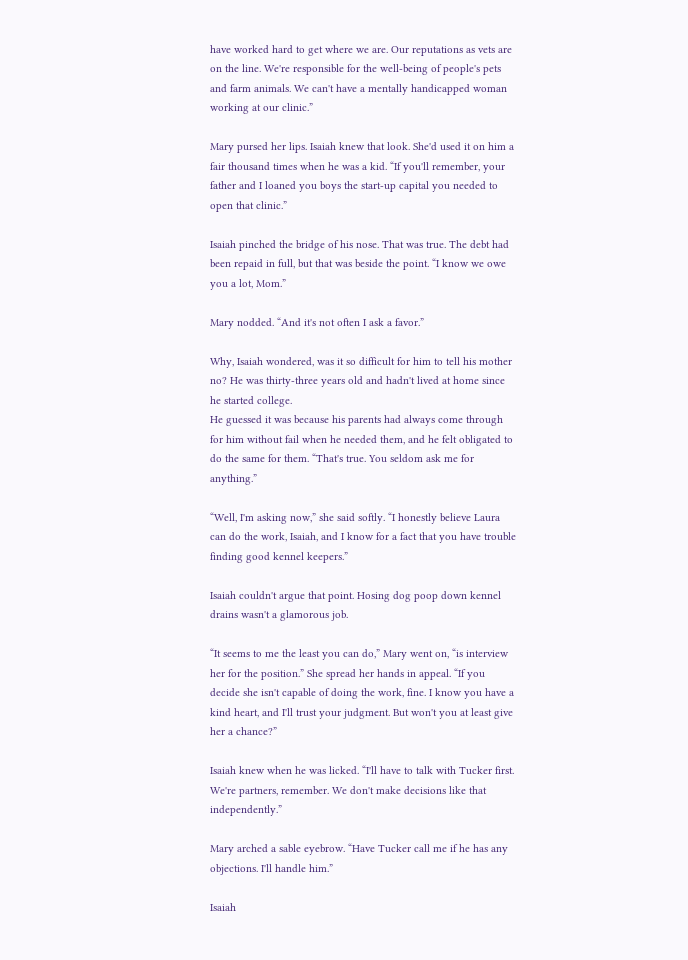have worked hard to get where we are. Our reputations as vets are on the line. We're responsible for the well-being of people's pets and farm animals. We can't have a mentally handicapped woman working at our clinic.”

Mary pursed her lips. Isaiah knew that look. She'd used it on him a fair thousand times when he was a kid. “If you'll remember, your father and I loaned you boys the start-up capital you needed to open that clinic.”

Isaiah pinched the bridge of his nose. That was true. The debt had been repaid in full, but that was beside the point. “I know we owe you a lot, Mom.”

Mary nodded. “And it's not often I ask a favor.”

Why, Isaiah wondered, was it so difficult for him to tell his mother no? He was thirty-three years old and hadn't lived at home since he started college.
He guessed it was because his parents had always come through for him without fail when he needed them, and he felt obligated to do the same for them. “That's true. You seldom ask me for anything.”

“Well, I'm asking now,” she said softly. “I honestly believe Laura can do the work, Isaiah, and I know for a fact that you have trouble finding good kennel keepers.”

Isaiah couldn't argue that point. Hosing dog poop down kennel drains wasn't a glamorous job.

“It seems to me the least you can do,” Mary went on, “is interview her for the position.” She spread her hands in appeal. “If you decide she isn't capable of doing the work, fine. I know you have a kind heart, and I'll trust your judgment. But won't you at least give her a chance?”

Isaiah knew when he was licked. “I'll have to talk with Tucker first. We're partners, remember. We don't make decisions like that independently.”

Mary arched a sable eyebrow. “Have Tucker call me if he has any objections. I'll handle him.”

Isaiah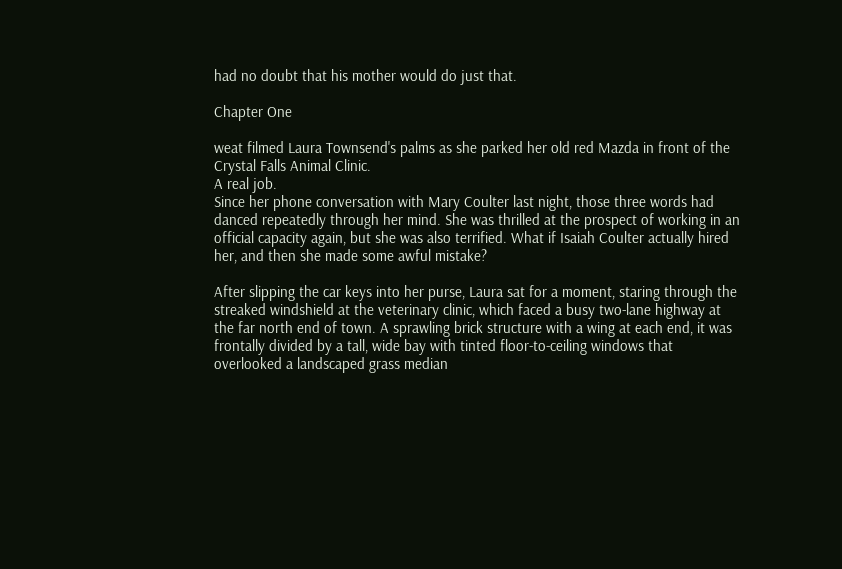had no doubt that his mother would do just that.

Chapter One

weat filmed Laura Townsend's palms as she parked her old red Mazda in front of the Crystal Falls Animal Clinic.
A real job.
Since her phone conversation with Mary Coulter last night, those three words had danced repeatedly through her mind. She was thrilled at the prospect of working in an official capacity again, but she was also terrified. What if Isaiah Coulter actually hired her, and then she made some awful mistake?

After slipping the car keys into her purse, Laura sat for a moment, staring through the streaked windshield at the veterinary clinic, which faced a busy two-lane highway at the far north end of town. A sprawling brick structure with a wing at each end, it was frontally divided by a tall, wide bay with tinted floor-to-ceiling windows that overlooked a landscaped grass median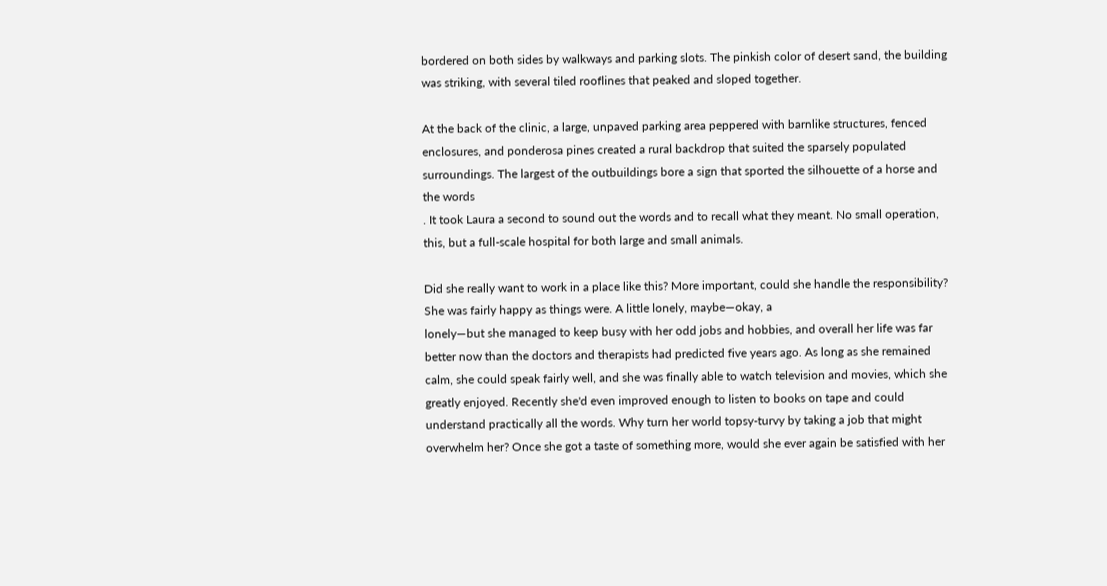bordered on both sides by walkways and parking slots. The pinkish color of desert sand, the building was striking, with several tiled rooflines that peaked and sloped together.

At the back of the clinic, a large, unpaved parking area peppered with barnlike structures, fenced
enclosures, and ponderosa pines created a rural backdrop that suited the sparsely populated surroundings. The largest of the outbuildings bore a sign that sported the silhouette of a horse and the words
. It took Laura a second to sound out the words and to recall what they meant. No small operation, this, but a full-scale hospital for both large and small animals.

Did she really want to work in a place like this? More important, could she handle the responsibility? She was fairly happy as things were. A little lonely, maybe—okay, a
lonely—but she managed to keep busy with her odd jobs and hobbies, and overall her life was far better now than the doctors and therapists had predicted five years ago. As long as she remained calm, she could speak fairly well, and she was finally able to watch television and movies, which she greatly enjoyed. Recently she'd even improved enough to listen to books on tape and could understand practically all the words. Why turn her world topsy-turvy by taking a job that might overwhelm her? Once she got a taste of something more, would she ever again be satisfied with her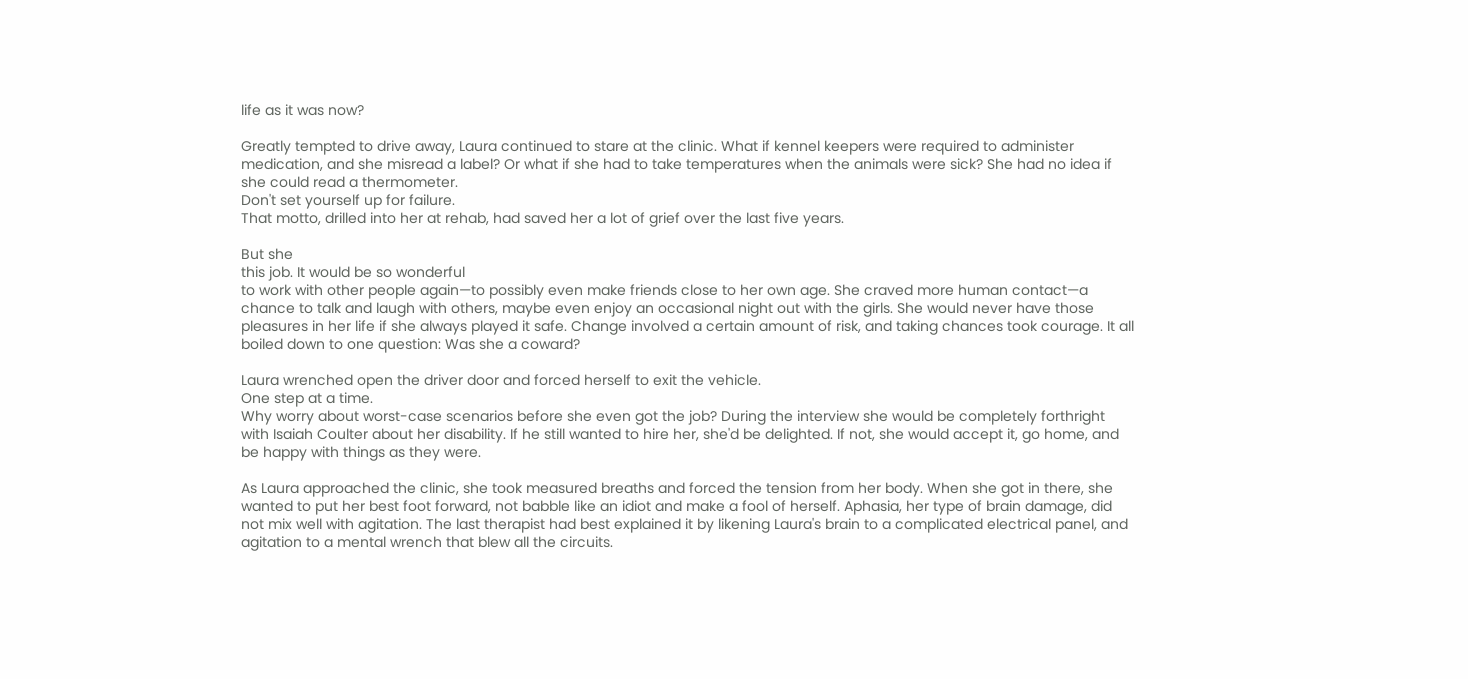life as it was now?

Greatly tempted to drive away, Laura continued to stare at the clinic. What if kennel keepers were required to administer medication, and she misread a label? Or what if she had to take temperatures when the animals were sick? She had no idea if she could read a thermometer.
Don't set yourself up for failure.
That motto, drilled into her at rehab, had saved her a lot of grief over the last five years.

But she
this job. It would be so wonderful
to work with other people again—to possibly even make friends close to her own age. She craved more human contact—a chance to talk and laugh with others, maybe even enjoy an occasional night out with the girls. She would never have those pleasures in her life if she always played it safe. Change involved a certain amount of risk, and taking chances took courage. It all boiled down to one question: Was she a coward?

Laura wrenched open the driver door and forced herself to exit the vehicle.
One step at a time.
Why worry about worst-case scenarios before she even got the job? During the interview she would be completely forthright with Isaiah Coulter about her disability. If he still wanted to hire her, she'd be delighted. If not, she would accept it, go home, and be happy with things as they were.

As Laura approached the clinic, she took measured breaths and forced the tension from her body. When she got in there, she wanted to put her best foot forward, not babble like an idiot and make a fool of herself. Aphasia, her type of brain damage, did not mix well with agitation. The last therapist had best explained it by likening Laura's brain to a complicated electrical panel, and agitation to a mental wrench that blew all the circuits.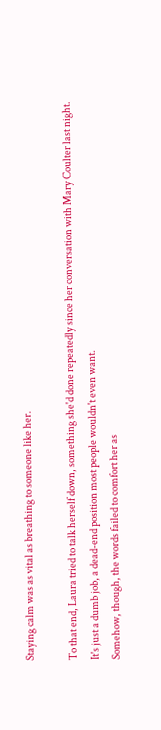Staying calm was as vital as breathing to someone like her.

To that end, Laura tried to talk herself down, something she'd done repeatedly since her conversation with Mary Coulter last night.
It's just a dumb job, a dead-end position most people wouldn't even want.
Somehow, though, the words failed to comfort her as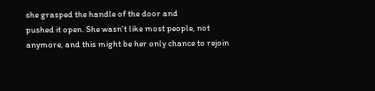she grasped the handle of the door and
pushed it open. She wasn't like most people, not anymore, and this might be her only chance to rejoin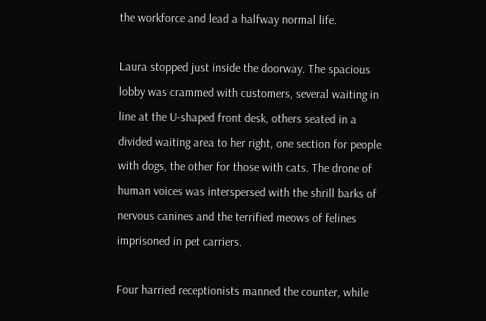the workforce and lead a halfway normal life.

Laura stopped just inside the doorway. The spacious lobby was crammed with customers, several waiting in line at the U-shaped front desk, others seated in a divided waiting area to her right, one section for people with dogs, the other for those with cats. The drone of human voices was interspersed with the shrill barks of nervous canines and the terrified meows of felines imprisoned in pet carriers.

Four harried receptionists manned the counter, while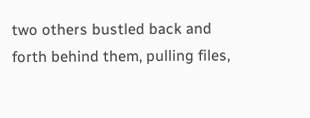two others bustled back and forth behind them, pulling files,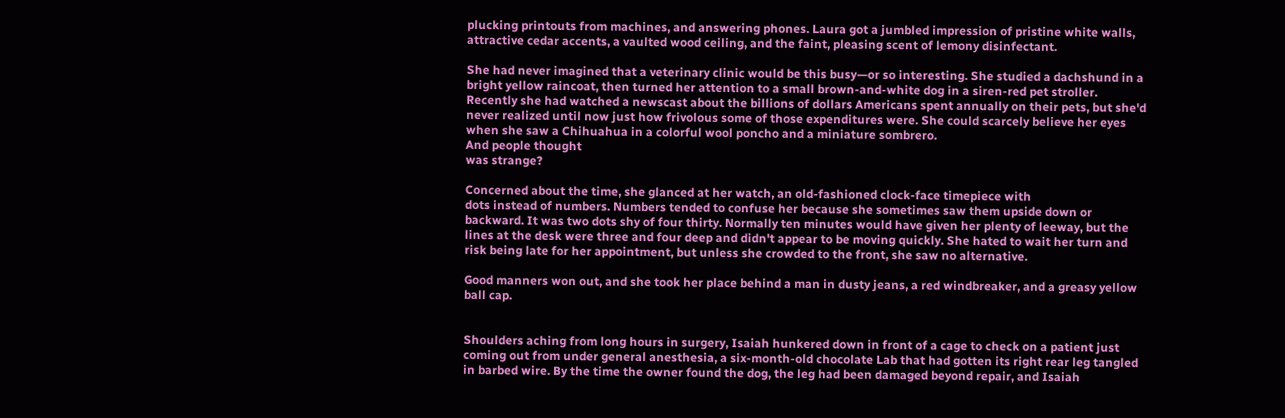plucking printouts from machines, and answering phones. Laura got a jumbled impression of pristine white walls, attractive cedar accents, a vaulted wood ceiling, and the faint, pleasing scent of lemony disinfectant.

She had never imagined that a veterinary clinic would be this busy—or so interesting. She studied a dachshund in a bright yellow raincoat, then turned her attention to a small brown-and-white dog in a siren-red pet stroller. Recently she had watched a newscast about the billions of dollars Americans spent annually on their pets, but she'd never realized until now just how frivolous some of those expenditures were. She could scarcely believe her eyes when she saw a Chihuahua in a colorful wool poncho and a miniature sombrero.
And people thought
was strange?

Concerned about the time, she glanced at her watch, an old-fashioned clock-face timepiece with
dots instead of numbers. Numbers tended to confuse her because she sometimes saw them upside down or backward. It was two dots shy of four thirty. Normally ten minutes would have given her plenty of leeway, but the lines at the desk were three and four deep and didn't appear to be moving quickly. She hated to wait her turn and risk being late for her appointment, but unless she crowded to the front, she saw no alternative.

Good manners won out, and she took her place behind a man in dusty jeans, a red windbreaker, and a greasy yellow ball cap.


Shoulders aching from long hours in surgery, Isaiah hunkered down in front of a cage to check on a patient just coming out from under general anesthesia, a six-month-old chocolate Lab that had gotten its right rear leg tangled in barbed wire. By the time the owner found the dog, the leg had been damaged beyond repair, and Isaiah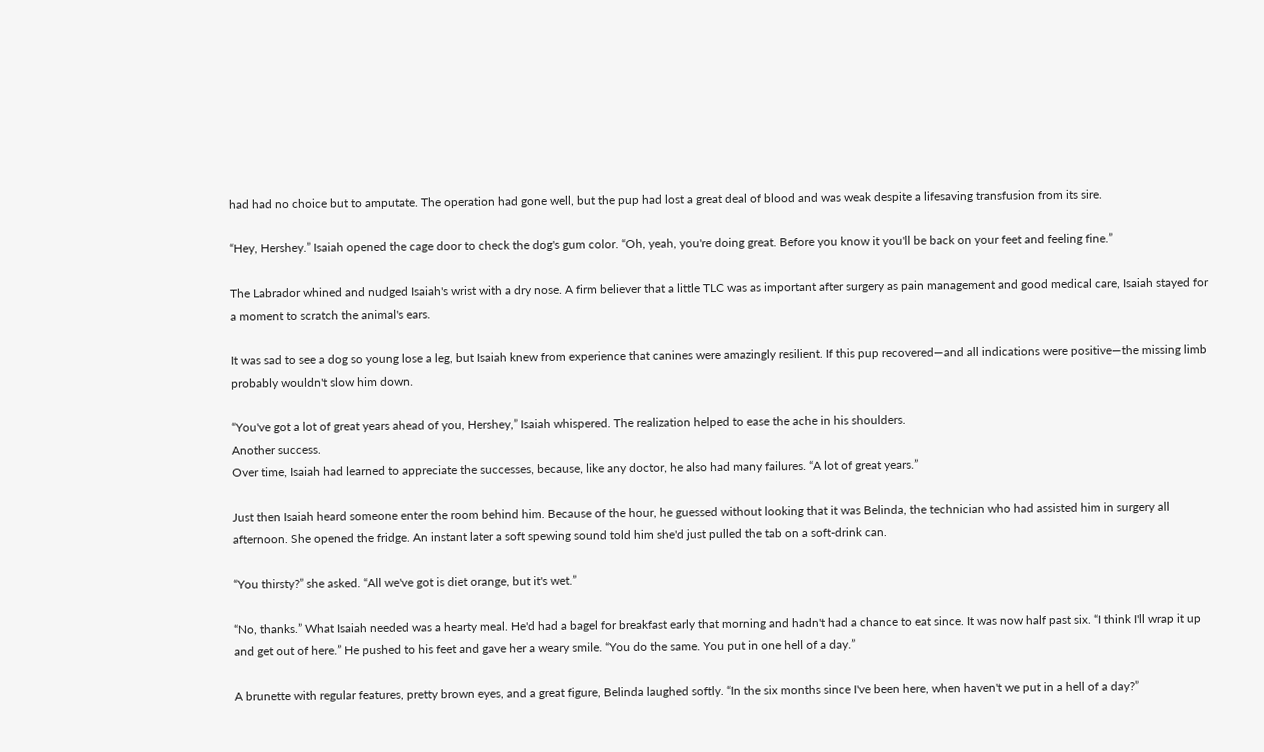had had no choice but to amputate. The operation had gone well, but the pup had lost a great deal of blood and was weak despite a lifesaving transfusion from its sire.

“Hey, Hershey.” Isaiah opened the cage door to check the dog's gum color. “Oh, yeah, you're doing great. Before you know it you'll be back on your feet and feeling fine.”

The Labrador whined and nudged Isaiah's wrist with a dry nose. A firm believer that a little TLC was as important after surgery as pain management and good medical care, Isaiah stayed for a moment to scratch the animal's ears.

It was sad to see a dog so young lose a leg, but Isaiah knew from experience that canines were amazingly resilient. If this pup recovered—and all indications were positive—the missing limb probably wouldn't slow him down.

“You've got a lot of great years ahead of you, Hershey,” Isaiah whispered. The realization helped to ease the ache in his shoulders.
Another success.
Over time, Isaiah had learned to appreciate the successes, because, like any doctor, he also had many failures. “A lot of great years.”

Just then Isaiah heard someone enter the room behind him. Because of the hour, he guessed without looking that it was Belinda, the technician who had assisted him in surgery all afternoon. She opened the fridge. An instant later a soft spewing sound told him she'd just pulled the tab on a soft-drink can.

“You thirsty?” she asked. “All we've got is diet orange, but it's wet.”

“No, thanks.” What Isaiah needed was a hearty meal. He'd had a bagel for breakfast early that morning and hadn't had a chance to eat since. It was now half past six. “I think I'll wrap it up and get out of here.” He pushed to his feet and gave her a weary smile. “You do the same. You put in one hell of a day.”

A brunette with regular features, pretty brown eyes, and a great figure, Belinda laughed softly. “In the six months since I've been here, when haven't we put in a hell of a day?”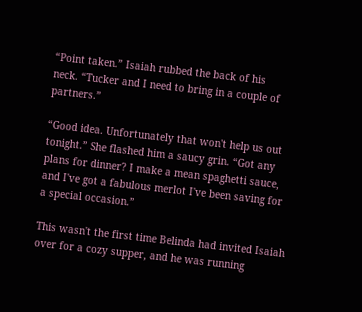“Point taken.” Isaiah rubbed the back of his
neck. “Tucker and I need to bring in a couple of partners.”

“Good idea. Unfortunately that won't help us out tonight.” She flashed him a saucy grin. “Got any plans for dinner? I make a mean spaghetti sauce, and I've got a fabulous merlot I've been saving for a special occasion.”

This wasn't the first time Belinda had invited Isaiah over for a cozy supper, and he was running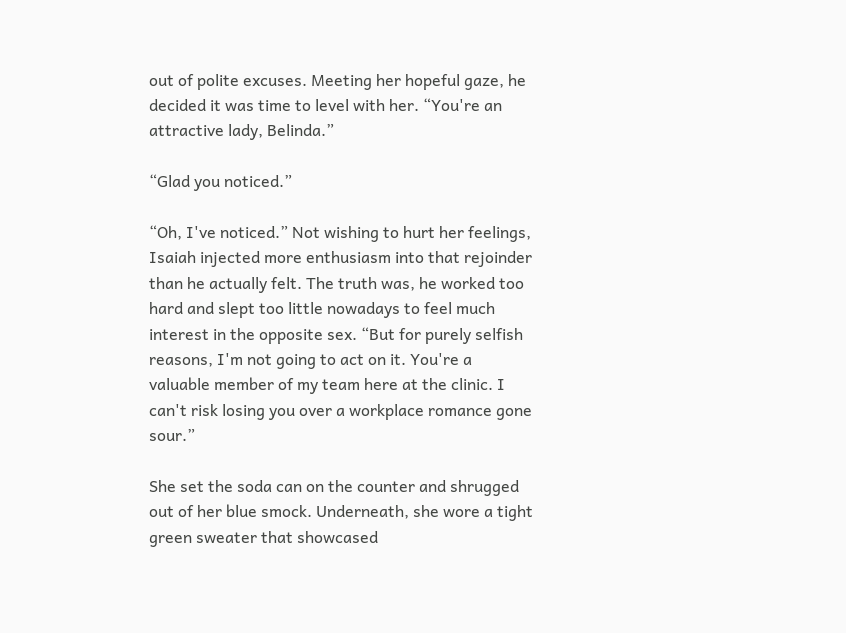out of polite excuses. Meeting her hopeful gaze, he decided it was time to level with her. “You're an attractive lady, Belinda.”

“Glad you noticed.”

“Oh, I've noticed.” Not wishing to hurt her feelings, Isaiah injected more enthusiasm into that rejoinder than he actually felt. The truth was, he worked too hard and slept too little nowadays to feel much interest in the opposite sex. “But for purely selfish reasons, I'm not going to act on it. You're a valuable member of my team here at the clinic. I can't risk losing you over a workplace romance gone sour.”

She set the soda can on the counter and shrugged out of her blue smock. Underneath, she wore a tight green sweater that showcased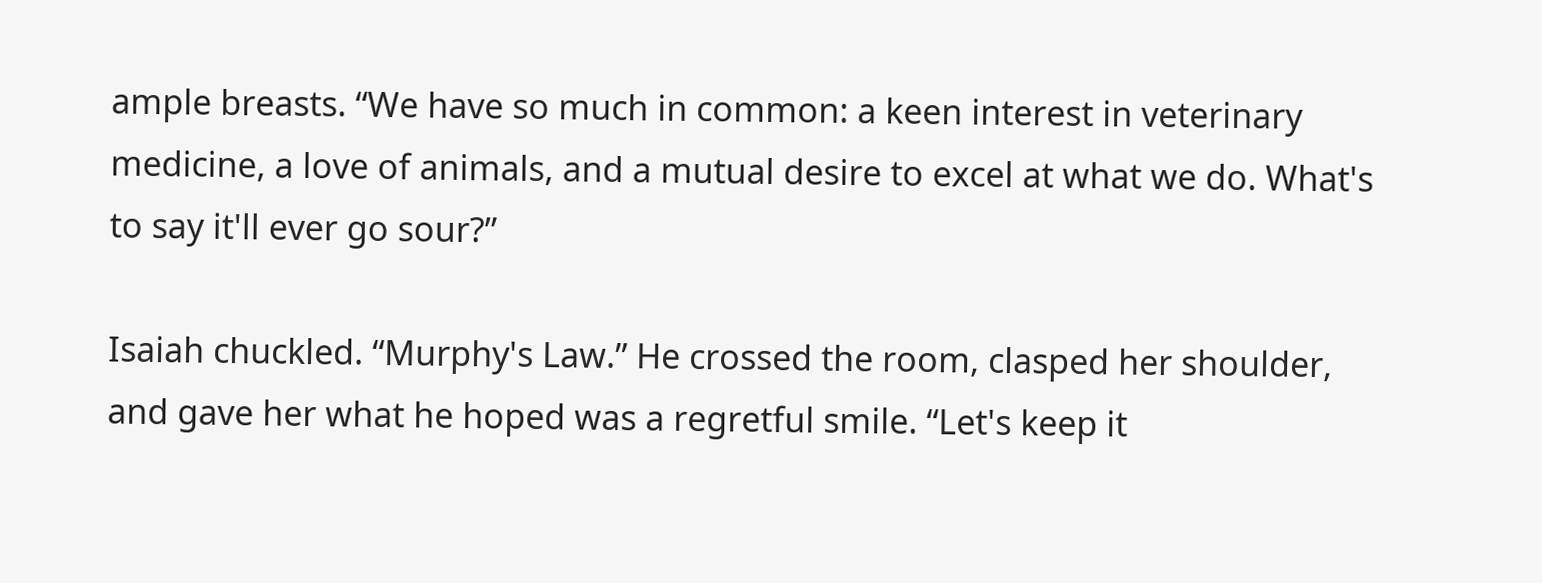ample breasts. “We have so much in common: a keen interest in veterinary medicine, a love of animals, and a mutual desire to excel at what we do. What's to say it'll ever go sour?”

Isaiah chuckled. “Murphy's Law.” He crossed the room, clasped her shoulder, and gave her what he hoped was a regretful smile. “Let's keep it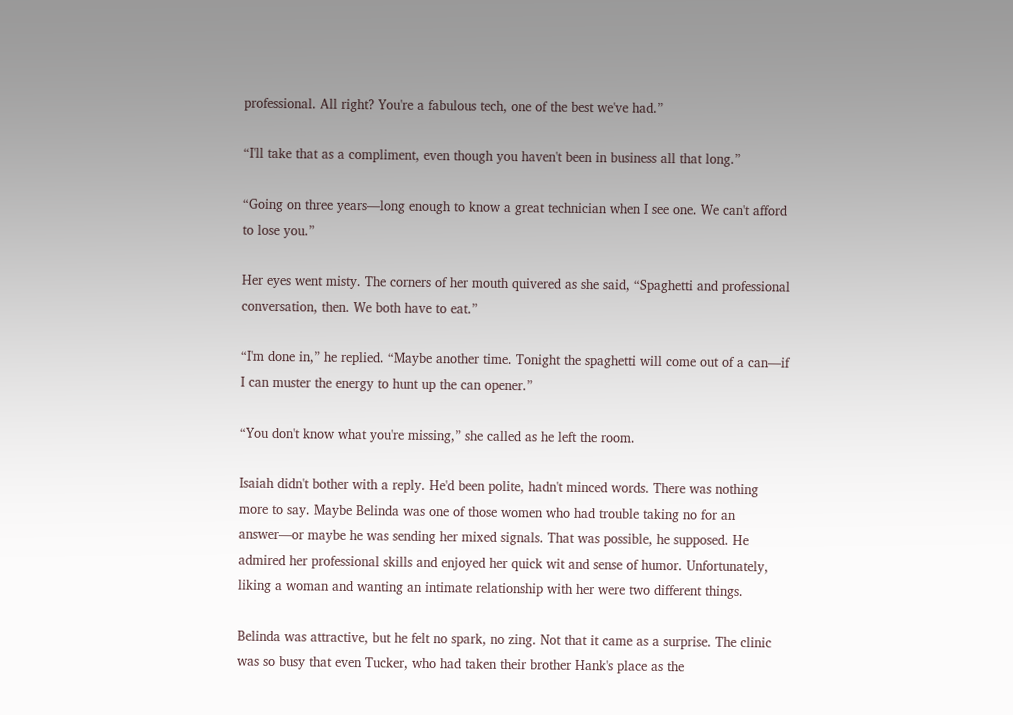professional. All right? You're a fabulous tech, one of the best we've had.”

“I'll take that as a compliment, even though you haven't been in business all that long.”

“Going on three years—long enough to know a great technician when I see one. We can't afford to lose you.”

Her eyes went misty. The corners of her mouth quivered as she said, “Spaghetti and professional conversation, then. We both have to eat.”

“I'm done in,” he replied. “Maybe another time. Tonight the spaghetti will come out of a can—if I can muster the energy to hunt up the can opener.”

“You don't know what you're missing,” she called as he left the room.

Isaiah didn't bother with a reply. He'd been polite, hadn't minced words. There was nothing more to say. Maybe Belinda was one of those women who had trouble taking no for an answer—or maybe he was sending her mixed signals. That was possible, he supposed. He admired her professional skills and enjoyed her quick wit and sense of humor. Unfortunately, liking a woman and wanting an intimate relationship with her were two different things.

Belinda was attractive, but he felt no spark, no zing. Not that it came as a surprise. The clinic was so busy that even Tucker, who had taken their brother Hank's place as the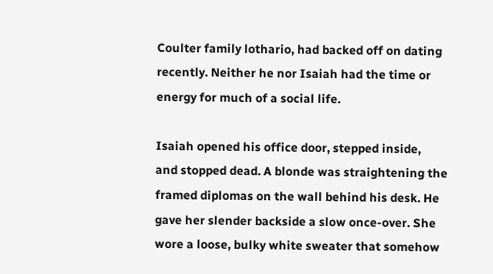Coulter family lothario, had backed off on dating recently. Neither he nor Isaiah had the time or energy for much of a social life.

Isaiah opened his office door, stepped inside,
and stopped dead. A blonde was straightening the framed diplomas on the wall behind his desk. He gave her slender backside a slow once-over. She wore a loose, bulky white sweater that somehow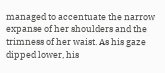managed to accentuate the narrow expanse of her shoulders and the trimness of her waist. As his gaze dipped lower, his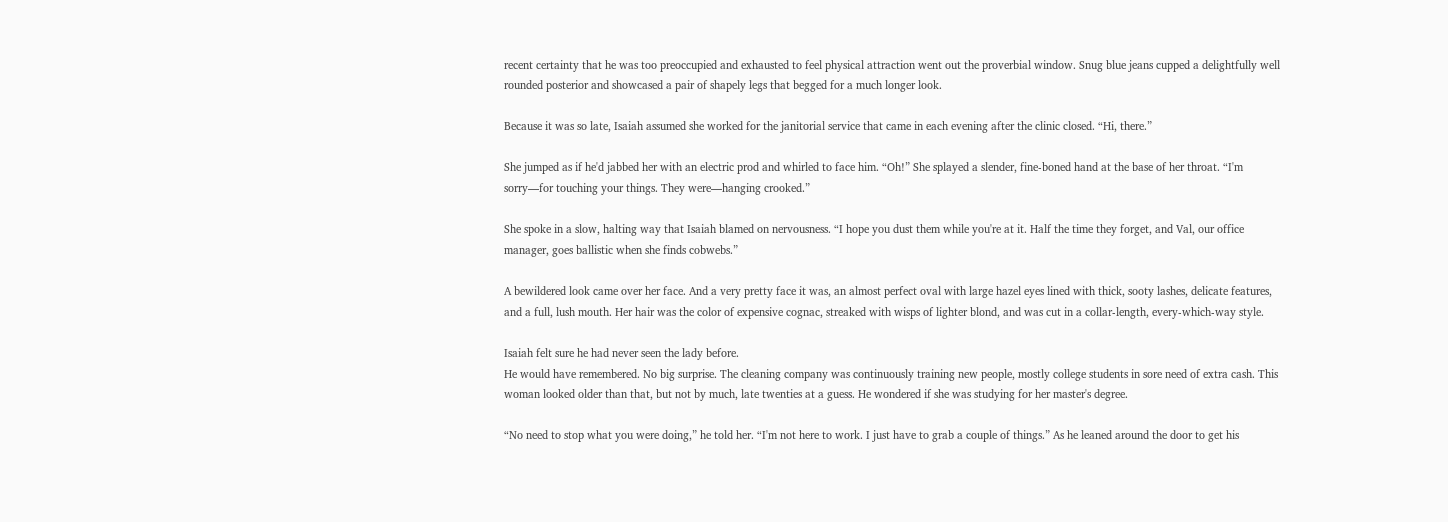recent certainty that he was too preoccupied and exhausted to feel physical attraction went out the proverbial window. Snug blue jeans cupped a delightfully well rounded posterior and showcased a pair of shapely legs that begged for a much longer look.

Because it was so late, Isaiah assumed she worked for the janitorial service that came in each evening after the clinic closed. “Hi, there.”

She jumped as if he'd jabbed her with an electric prod and whirled to face him. “Oh!” She splayed a slender, fine-boned hand at the base of her throat. “I'm sorry—for touching your things. They were—hanging crooked.”

She spoke in a slow, halting way that Isaiah blamed on nervousness. “I hope you dust them while you're at it. Half the time they forget, and Val, our office manager, goes ballistic when she finds cobwebs.”

A bewildered look came over her face. And a very pretty face it was, an almost perfect oval with large hazel eyes lined with thick, sooty lashes, delicate features, and a full, lush mouth. Her hair was the color of expensive cognac, streaked with wisps of lighter blond, and was cut in a collar-length, every-which-way style.

Isaiah felt sure he had never seen the lady before.
He would have remembered. No big surprise. The cleaning company was continuously training new people, mostly college students in sore need of extra cash. This woman looked older than that, but not by much, late twenties at a guess. He wondered if she was studying for her master's degree.

“No need to stop what you were doing,” he told her. “I'm not here to work. I just have to grab a couple of things.” As he leaned around the door to get his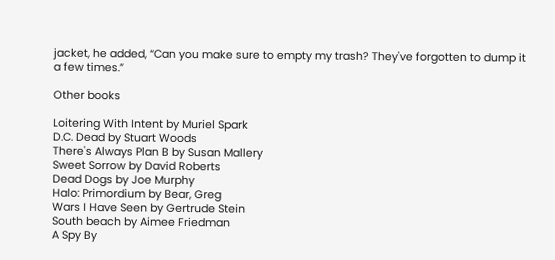jacket, he added, “Can you make sure to empty my trash? They've forgotten to dump it a few times.”

Other books

Loitering With Intent by Muriel Spark
D.C. Dead by Stuart Woods
There's Always Plan B by Susan Mallery
Sweet Sorrow by David Roberts
Dead Dogs by Joe Murphy
Halo: Primordium by Bear, Greg
Wars I Have Seen by Gertrude Stein
South beach by Aimee Friedman
A Spy By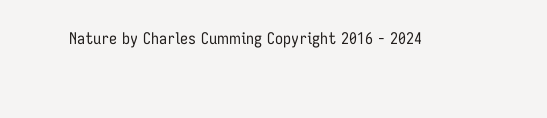Nature by Charles Cumming Copyright 2016 - 2024